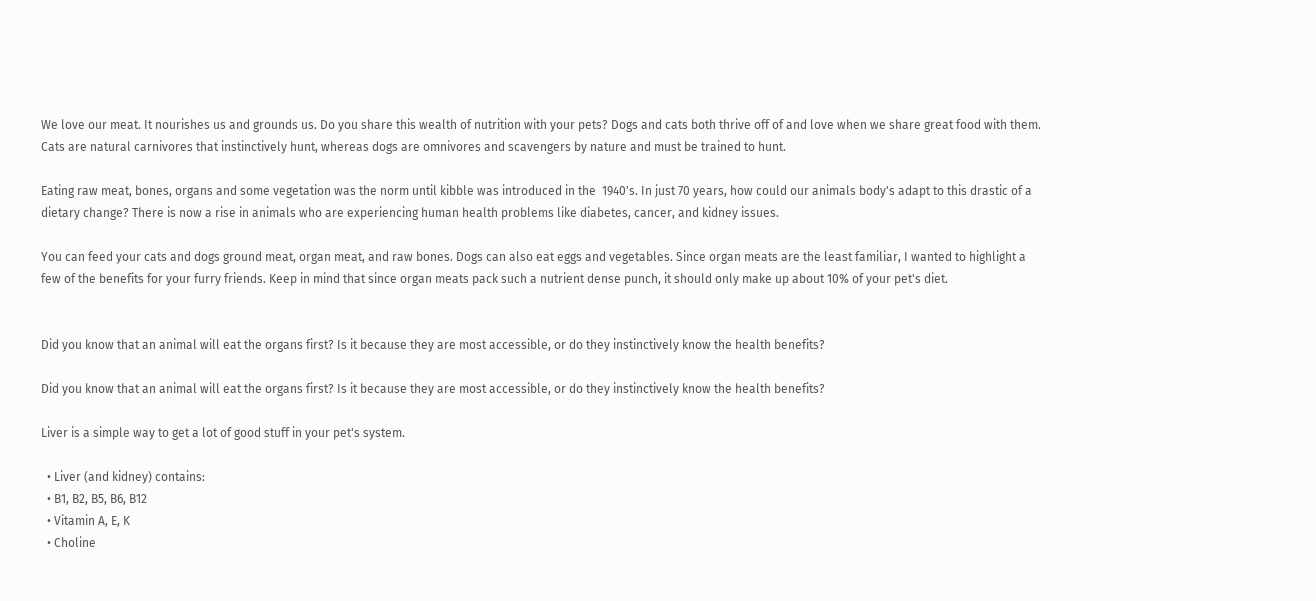We love our meat. It nourishes us and grounds us. Do you share this wealth of nutrition with your pets? Dogs and cats both thrive off of and love when we share great food with them. Cats are natural carnivores that instinctively hunt, whereas dogs are omnivores and scavengers by nature and must be trained to hunt.

Eating raw meat, bones, organs and some vegetation was the norm until kibble was introduced in the  1940's. In just 70 years, how could our animals body's adapt to this drastic of a dietary change? There is now a rise in animals who are experiencing human health problems like diabetes, cancer, and kidney issues.

You can feed your cats and dogs ground meat, organ meat, and raw bones. Dogs can also eat eggs and vegetables. Since organ meats are the least familiar, I wanted to highlight a few of the benefits for your furry friends. Keep in mind that since organ meats pack such a nutrient dense punch, it should only make up about 10% of your pet's diet.


Did you know that an animal will eat the organs first? Is it because they are most accessible, or do they instinctively know the health benefits?

Did you know that an animal will eat the organs first? Is it because they are most accessible, or do they instinctively know the health benefits?

Liver is a simple way to get a lot of good stuff in your pet's system.

  • Liver (and kidney) contains:
  • B1, B2, B5, B6, B12
  • Vitamin A, E, K
  • Choline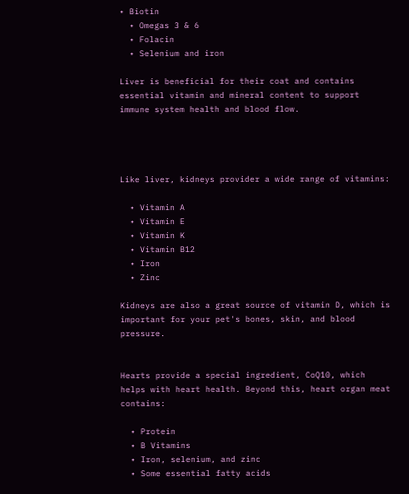• Biotin
  • Omegas 3 & 6
  • Folacin
  • Selenium and iron

Liver is beneficial for their coat and contains essential vitamin and mineral content to support immune system health and blood flow.




Like liver, kidneys provider a wide range of vitamins:

  • Vitamin A
  • Vitamin E
  • Vitamin K
  • Vitamin B12
  • Iron
  • Zinc

Kidneys are also a great source of vitamin D, which is important for your pet's bones, skin, and blood pressure.


Hearts provide a special ingredient, CoQ10, which helps with heart health. Beyond this, heart organ meat contains:

  • Protein
  • B Vitamins
  • Iron, selenium, and zinc
  • Some essential fatty acids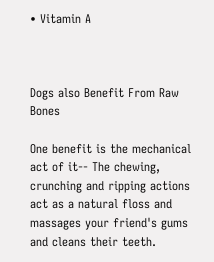• Vitamin A



Dogs also Benefit From Raw Bones

One benefit is the mechanical act of it-- The chewing, crunching and ripping actions act as a natural floss and massages your friend's gums and cleans their teeth.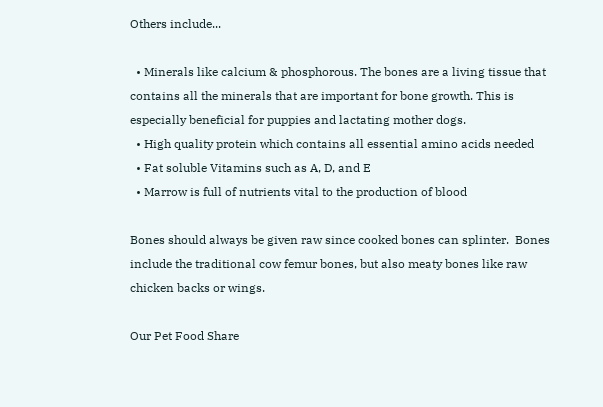Others include...

  • Minerals like calcium & phosphorous. The bones are a living tissue that contains all the minerals that are important for bone growth. This is especially beneficial for puppies and lactating mother dogs.
  • High quality protein which contains all essential amino acids needed
  • Fat soluble Vitamins such as A, D, and E
  • Marrow is full of nutrients vital to the production of blood

Bones should always be given raw since cooked bones can splinter.  Bones include the traditional cow femur bones, but also meaty bones like raw chicken backs or wings.

Our Pet Food Share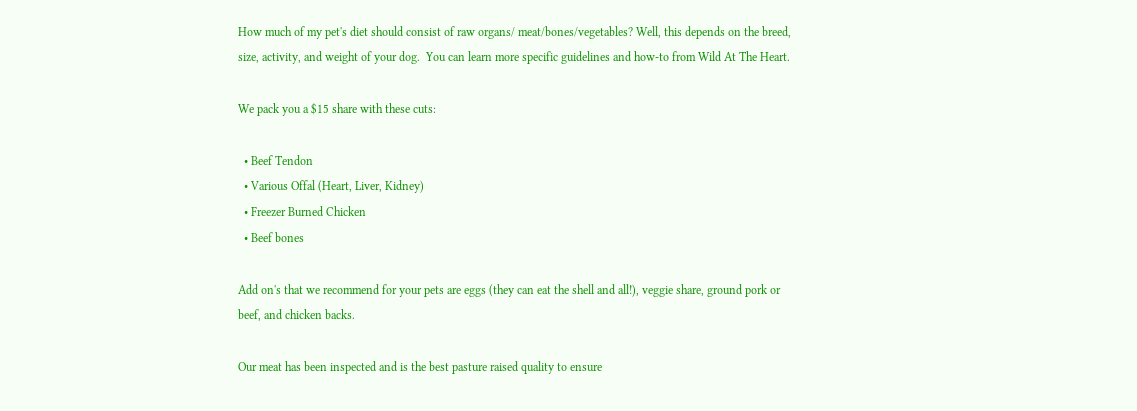How much of my pet's diet should consist of raw organs/ meat/bones/vegetables? Well, this depends on the breed, size, activity, and weight of your dog.  You can learn more specific guidelines and how-to from Wild At The Heart.

We pack you a $15 share with these cuts:

  • Beef Tendon
  • Various Offal (Heart, Liver, Kidney)
  • Freezer Burned Chicken
  • Beef bones

Add on's that we recommend for your pets are eggs (they can eat the shell and all!), veggie share, ground pork or beef, and chicken backs.

Our meat has been inspected and is the best pasture raised quality to ensure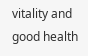vitality and good health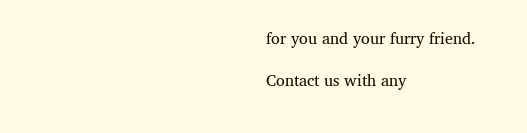for you and your furry friend.

Contact us with any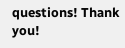questions! Thank you!